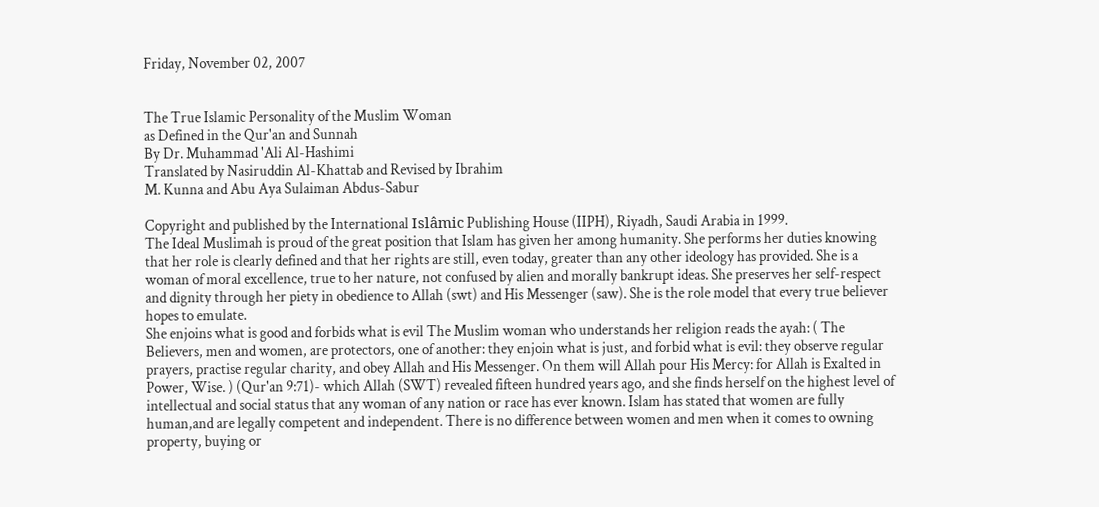Friday, November 02, 2007


The True Islamic Personality of the Muslim Woman
as Defined in the Qur'an and Sunnah
By Dr. Muhammad 'Ali Al-Hashimi
Translated by Nasiruddin Al-Khattab and Revised by Ibrahim
M. Kunna and Abu Aya Sulaiman Abdus-Sabur

Copyright and published by the International Islâmic Publishing House (IIPH), Riyadh, Saudi Arabia in 1999.
The Ideal Muslimah is proud of the great position that Islam has given her among humanity. She performs her duties knowing that her role is clearly defined and that her rights are still, even today, greater than any other ideology has provided. She is a woman of moral excellence, true to her nature, not confused by alien and morally bankrupt ideas. She preserves her self-respect and dignity through her piety in obedience to Allah (swt) and His Messenger (saw). She is the role model that every true believer hopes to emulate.
She enjoins what is good and forbids what is evil The Muslim woman who understands her religion reads the ayah: ( The Believers, men and women, are protectors, one of another: they enjoin what is just, and forbid what is evil: they observe regular prayers, practise regular charity, and obey Allah and His Messenger. On them will Allah pour His Mercy: for Allah is Exalted in Power, Wise. ) (Qur'an 9:71)- which Allah (SWT) revealed fifteen hundred years ago, and she finds herself on the highest level of intellectual and social status that any woman of any nation or race has ever known. Islam has stated that women are fully human,and are legally competent and independent. There is no difference between women and men when it comes to owning property, buying or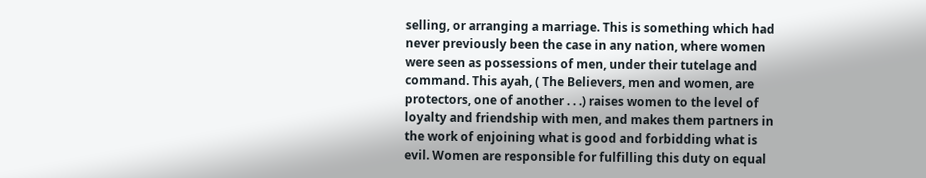selling, or arranging a marriage. This is something which had never previously been the case in any nation, where women were seen as possessions of men, under their tutelage and command. This ayah, ( The Believers, men and women, are protectors, one of another . . .) raises women to the level of loyalty and friendship with men, and makes them partners in the work of enjoining what is good and forbidding what is evil. Women are responsible for fulfilling this duty on equal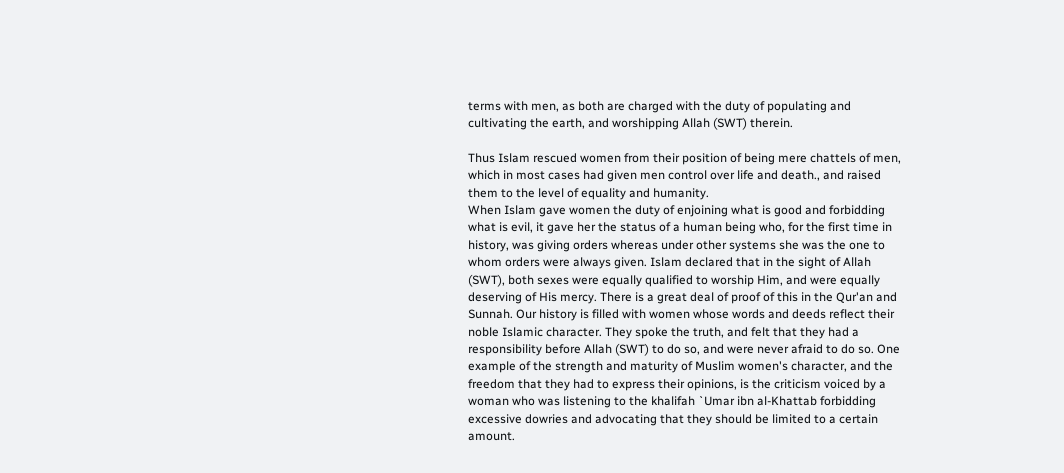terms with men, as both are charged with the duty of populating and cultivating the earth, and worshipping Allah (SWT) therein.

Thus Islam rescued women from their position of being mere chattels of men, which in most cases had given men control over life and death., and raised them to the level of equality and humanity.
When Islam gave women the duty of enjoining what is good and forbidding what is evil, it gave her the status of a human being who, for the first time in history, was giving orders whereas under other systems she was the one to whom orders were always given. Islam declared that in the sight of Allah (SWT), both sexes were equally qualified to worship Him, and were equally deserving of His mercy. There is a great deal of proof of this in the Qur'an and Sunnah. Our history is filled with women whose words and deeds reflect their noble Islamic character. They spoke the truth, and felt that they had a responsibility before Allah (SWT) to do so, and were never afraid to do so. One example of the strength and maturity of Muslim women's character, and the freedom that they had to express their opinions, is the criticism voiced by a woman who was listening to the khalifah `Umar ibn al-Khattab forbidding excessive dowries and advocating that they should be limited to a certain amount.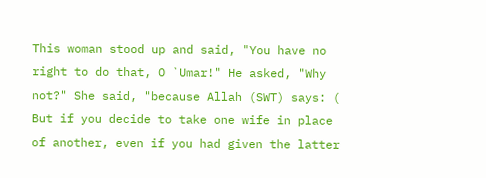This woman stood up and said, "You have no right to do that, O `Umar!" He asked, "Why not?" She said, "because Allah (SWT) says: ( But if you decide to take one wife in place of another, even if you had given the latter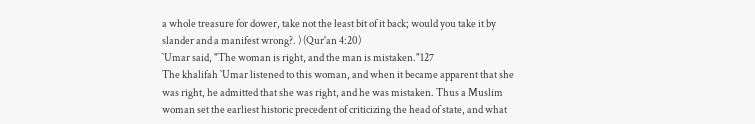a whole treasure for dower, take not the least bit of it back; would you take it by slander and a manifest wrong?. ) (Qur'an 4:20)
`Umar said, "The woman is right, and the man is mistaken."127
The khalifah `Umar listened to this woman, and when it became apparent that she was right, he admitted that she was right, and he was mistaken. Thus a Muslim woman set the earliest historic precedent of criticizing the head of state, and what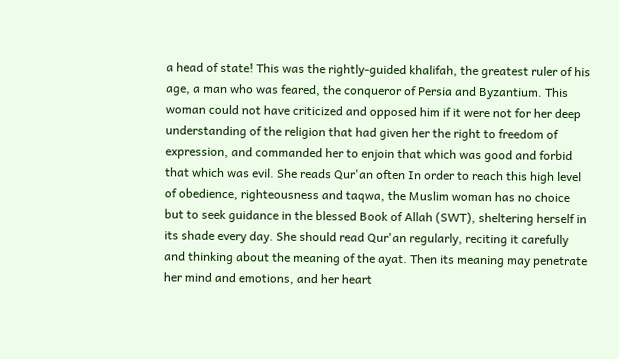a head of state! This was the rightly-guided khalifah, the greatest ruler of his age, a man who was feared, the conqueror of Persia and Byzantium. This woman could not have criticized and opposed him if it were not for her deep understanding of the religion that had given her the right to freedom of expression, and commanded her to enjoin that which was good and forbid that which was evil. She reads Qur'an often In order to reach this high level of obedience, righteousness and taqwa, the Muslim woman has no choice but to seek guidance in the blessed Book of Allah (SWT), sheltering herself in its shade every day. She should read Qur'an regularly, reciting it carefully and thinking about the meaning of the ayat. Then its meaning may penetrate her mind and emotions, and her heart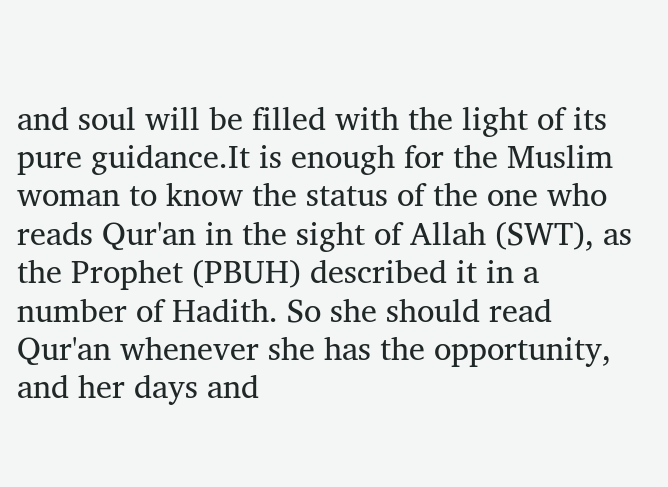and soul will be filled with the light of its pure guidance.It is enough for the Muslim woman to know the status of the one who reads Qur'an in the sight of Allah (SWT), as the Prophet (PBUH) described it in a number of Hadith. So she should read Qur'an whenever she has the opportunity, and her days and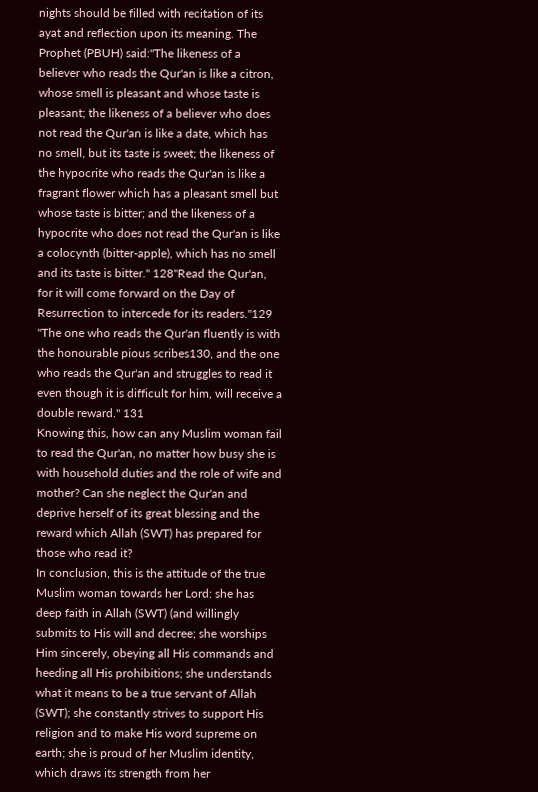nights should be filled with recitation of its ayat and reflection upon its meaning. The Prophet (PBUH) said:"The likeness of a believer who reads the Qur'an is like a citron, whose smell is pleasant and whose taste is pleasant; the likeness of a believer who does not read the Qur'an is like a date, which has no smell, but its taste is sweet; the likeness of the hypocrite who reads the Qur'an is like a fragrant flower which has a pleasant smell but whose taste is bitter; and the likeness of a hypocrite who does not read the Qur'an is like a colocynth (bitter-apple), which has no smell and its taste is bitter." 128"Read the Qur'an, for it will come forward on the Day of Resurrection to intercede for its readers."129
"The one who reads the Qur'an fluently is with the honourable pious scribes130, and the one who reads the Qur'an and struggles to read it even though it is difficult for him, will receive a double reward." 131
Knowing this, how can any Muslim woman fail to read the Qur'an, no matter how busy she is with household duties and the role of wife and mother? Can she neglect the Qur'an and deprive herself of its great blessing and the reward which Allah (SWT) has prepared for those who read it?
In conclusion, this is the attitude of the true Muslim woman towards her Lord: she has deep faith in Allah (SWT) (and willingly submits to His will and decree; she worships Him sincerely, obeying all His commands and heeding all His prohibitions; she understands what it means to be a true servant of Allah (SWT); she constantly strives to support His religion and to make His word supreme on earth; she is proud of her Muslim identity, which draws its strength from her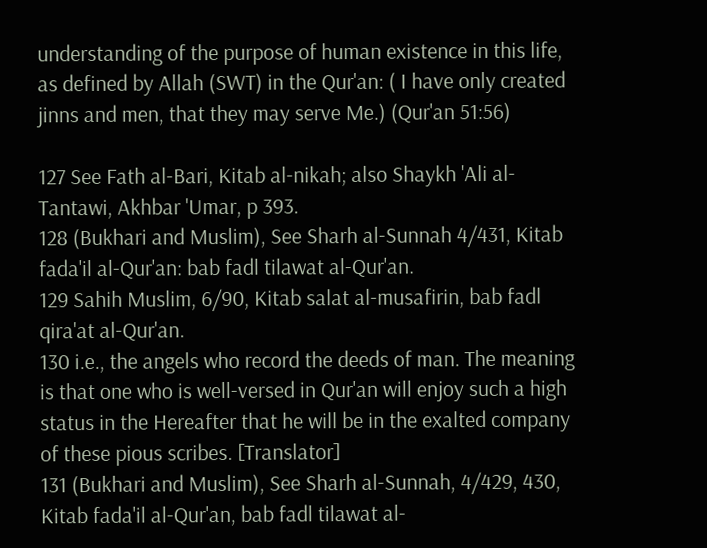understanding of the purpose of human existence in this life, as defined by Allah (SWT) in the Qur'an: ( I have only created jinns and men, that they may serve Me.) (Qur'an 51:56)

127 See Fath al-Bari, Kitab al-nikah; also Shaykh 'Ali al-Tantawi, Akhbar 'Umar, p 393.
128 (Bukhari and Muslim), See Sharh al-Sunnah 4/431, Kitab fada'il al-Qur'an: bab fadl tilawat al-Qur'an.
129 Sahih Muslim, 6/90, Kitab salat al-musafirin, bab fadl qira'at al-Qur'an.
130 i.e., the angels who record the deeds of man. The meaning is that one who is well-versed in Qur'an will enjoy such a high status in the Hereafter that he will be in the exalted company of these pious scribes. [Translator]
131 (Bukhari and Muslim), See Sharh al-Sunnah, 4/429, 430, Kitab fada'il al-Qur'an, bab fadl tilawat al-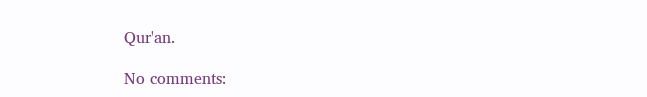Qur'an.

No comments: